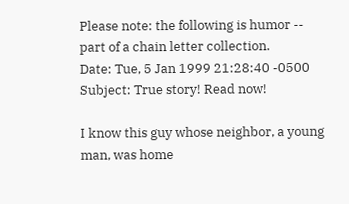Please note: the following is humor -- part of a chain letter collection.
Date: Tue, 5 Jan 1999 21:28:40 -0500
Subject: True story! Read now!

I know this guy whose neighbor, a young man, was home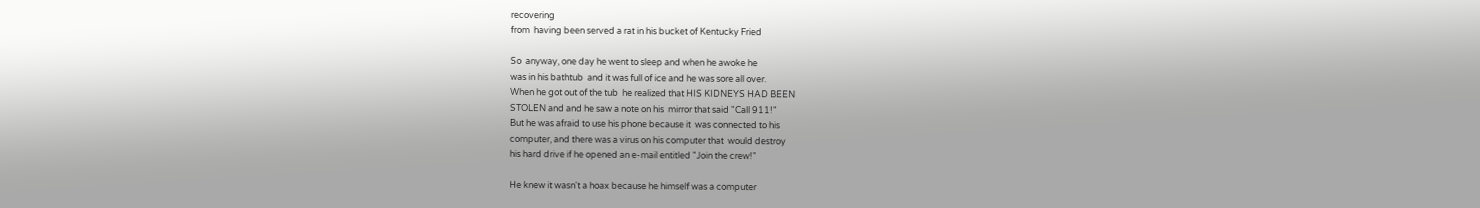recovering
from  having been served a rat in his bucket of Kentucky Fried

So  anyway, one day he went to sleep and when he awoke he
was in his bathtub  and it was full of ice and he was sore all over.
When he got out of the tub  he realized that HIS KIDNEYS HAD BEEN
STOLEN and and he saw a note on his  mirror that said "Call 911!"
But he was afraid to use his phone because it  was connected to his
computer, and there was a virus on his computer that  would destroy
his hard drive if he opened an e-mail entitled "Join the crew!"

He knew it wasn't a hoax because he himself was a computer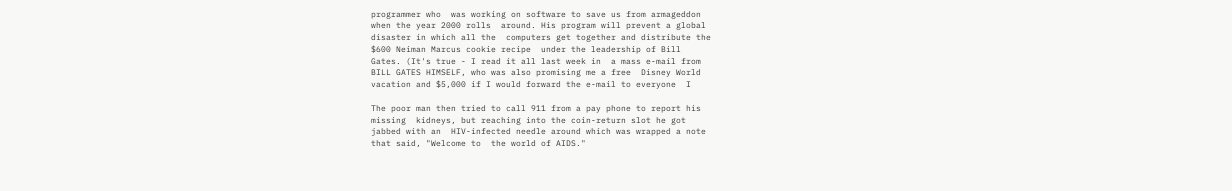programmer who  was working on software to save us from armageddon
when the year 2000 rolls  around. His program will prevent a global
disaster in which all the  computers get together and distribute the
$600 Neiman Marcus cookie recipe  under the leadership of Bill
Gates. (It's true - I read it all last week in  a mass e-mail from
BILL GATES HIMSELF, who was also promising me a free  Disney World
vacation and $5,000 if I would forward the e-mail to everyone  I

The poor man then tried to call 911 from a pay phone to report his
missing  kidneys, but reaching into the coin-return slot he got
jabbed with an  HIV-infected needle around which was wrapped a note
that said, "Welcome to  the world of AIDS."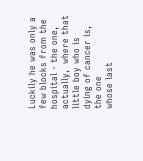Luckily he was only a few blocks from the hospital - the one,
actually,  where that little boy who is dying of cancer is, the one
whose last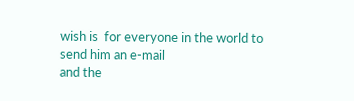wish is  for everyone in the world to send him an e-mail
and the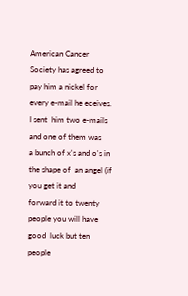American Cancer  Society has agreed to pay him a nickel for
every e-mail he eceives. I sent  him two e-mails and one of them was
a bunch of x's and o's in the shape of  an angel (if you get it and
forward it to twenty people you will have good  luck but ten people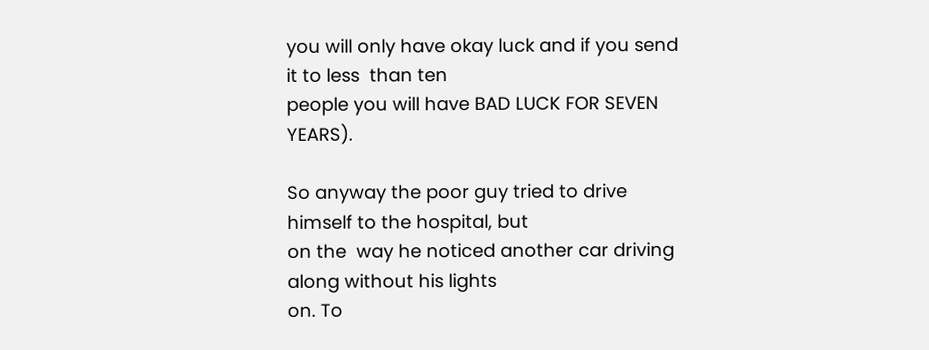you will only have okay luck and if you send it to less  than ten
people you will have BAD LUCK FOR SEVEN YEARS).

So anyway the poor guy tried to drive himself to the hospital, but
on the  way he noticed another car driving along without his lights
on. To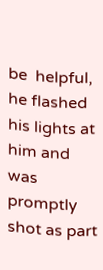be  helpful, he flashed his lights at him and was promptly
shot as part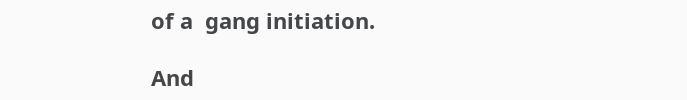of a  gang initiation.

And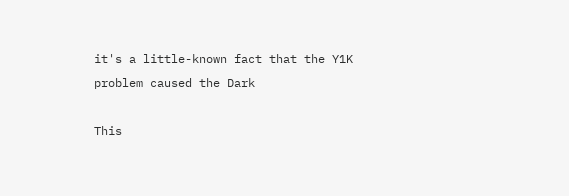it's a little-known fact that the Y1K problem caused the Dark

This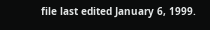file last edited January 6, 1999.